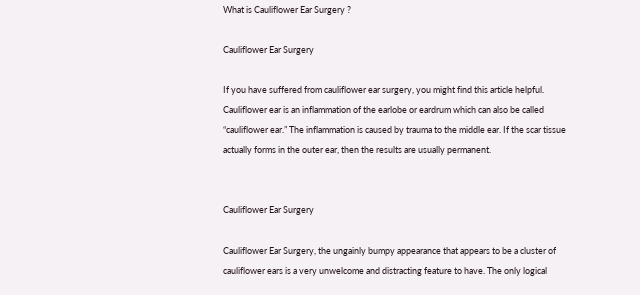What is Cauliflower Ear Surgery ?

Cauliflower Ear Surgery

If you have suffered from cauliflower ear surgery, you might find this article helpful. Cauliflower ear is an inflammation of the earlobe or eardrum which can also be called “cauliflower ear.” The inflammation is caused by trauma to the middle ear. If the scar tissue actually forms in the outer ear, then the results are usually permanent.


Cauliflower Ear Surgery

Cauliflower Ear Surgery, the ungainly bumpy appearance that appears to be a cluster of cauliflower ears is a very unwelcome and distracting feature to have. The only logical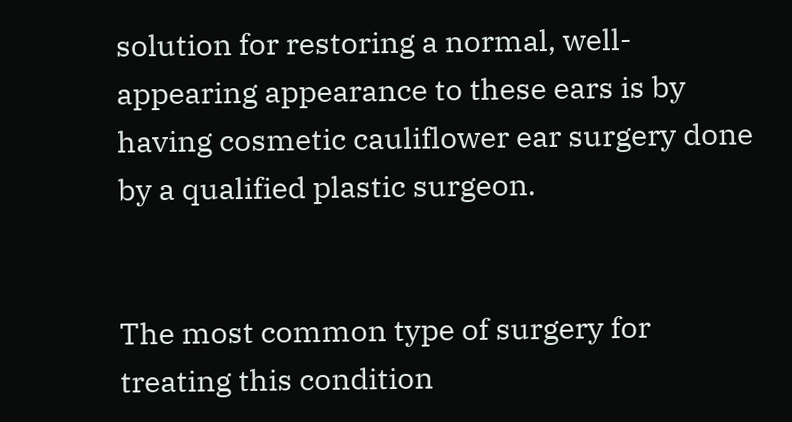solution for restoring a normal, well-appearing appearance to these ears is by having cosmetic cauliflower ear surgery done by a qualified plastic surgeon.


The most common type of surgery for treating this condition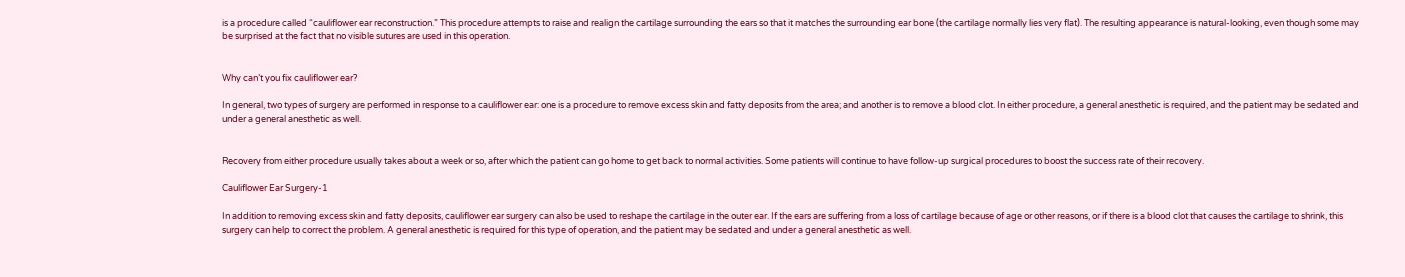is a procedure called “cauliflower ear reconstruction.” This procedure attempts to raise and realign the cartilage surrounding the ears so that it matches the surrounding ear bone (the cartilage normally lies very flat). The resulting appearance is natural-looking, even though some may be surprised at the fact that no visible sutures are used in this operation.


Why can’t you fix cauliflower ear?

In general, two types of surgery are performed in response to a cauliflower ear: one is a procedure to remove excess skin and fatty deposits from the area; and another is to remove a blood clot. In either procedure, a general anesthetic is required, and the patient may be sedated and under a general anesthetic as well.


Recovery from either procedure usually takes about a week or so, after which the patient can go home to get back to normal activities. Some patients will continue to have follow-up surgical procedures to boost the success rate of their recovery.

Cauliflower Ear Surgery-1

In addition to removing excess skin and fatty deposits, cauliflower ear surgery can also be used to reshape the cartilage in the outer ear. If the ears are suffering from a loss of cartilage because of age or other reasons, or if there is a blood clot that causes the cartilage to shrink, this surgery can help to correct the problem. A general anesthetic is required for this type of operation, and the patient may be sedated and under a general anesthetic as well.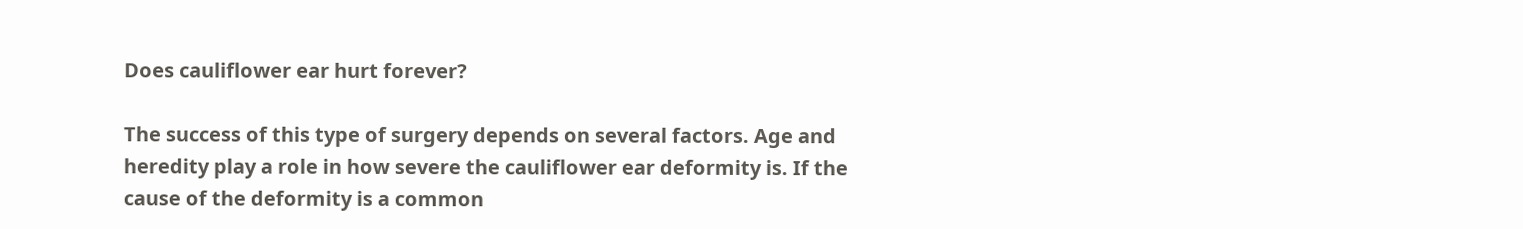Does cauliflower ear hurt forever?

The success of this type of surgery depends on several factors. Age and heredity play a role in how severe the cauliflower ear deformity is. If the cause of the deformity is a common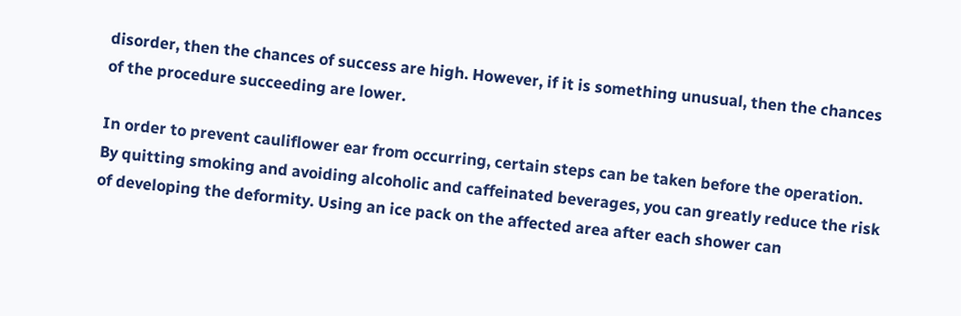disorder, then the chances of success are high. However, if it is something unusual, then the chances of the procedure succeeding are lower.

In order to prevent cauliflower ear from occurring, certain steps can be taken before the operation. By quitting smoking and avoiding alcoholic and caffeinated beverages, you can greatly reduce the risk of developing the deformity. Using an ice pack on the affected area after each shower can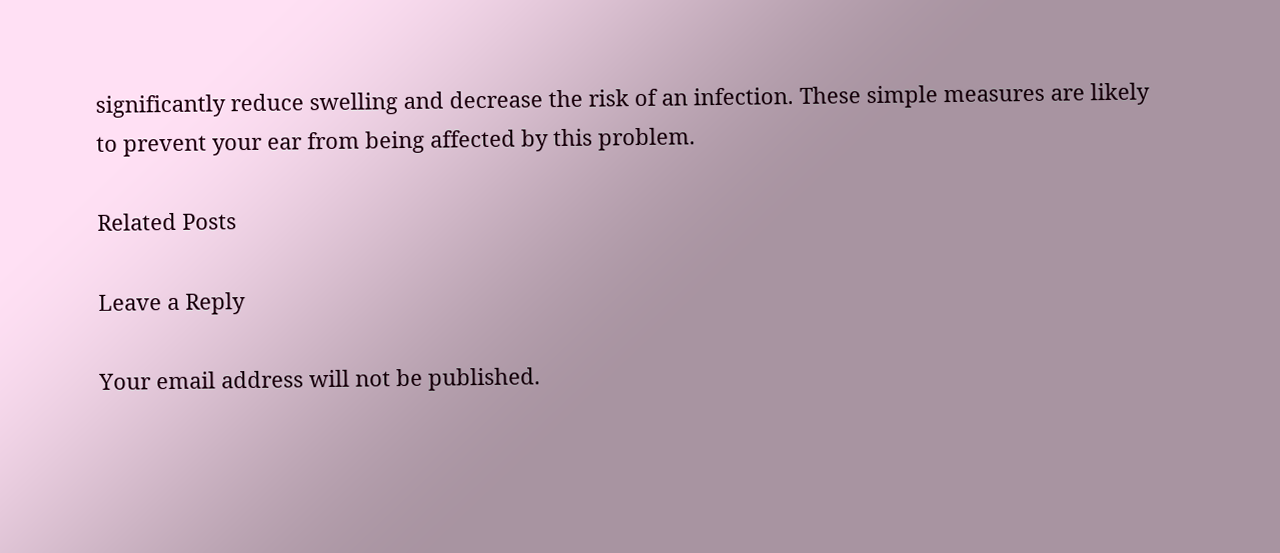significantly reduce swelling and decrease the risk of an infection. These simple measures are likely to prevent your ear from being affected by this problem.

Related Posts

Leave a Reply

Your email address will not be published.